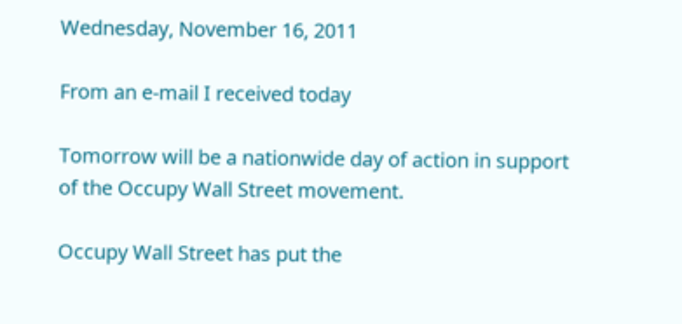Wednesday, November 16, 2011

From an e-mail I received today

Tomorrow will be a nationwide day of action in support of the Occupy Wall Street movement.

Occupy Wall Street has put the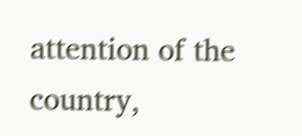attention of the country,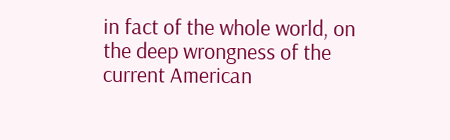in fact of the whole world, on the deep wrongness of the current American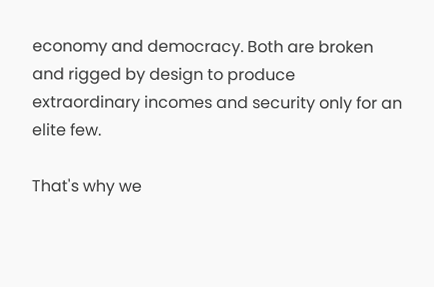economy and democracy. Both are broken and rigged by design to produce extraordinary incomes and security only for an elite few.

That's why we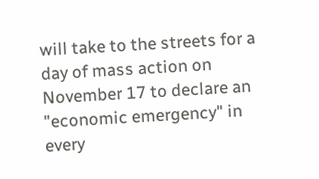will take to the streets for a day of mass action on November 17 to declare an "economic emergency" in every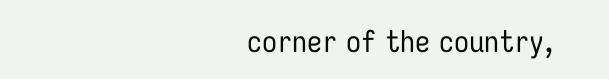corner of the country,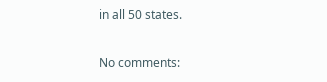in all 50 states.

No comments: